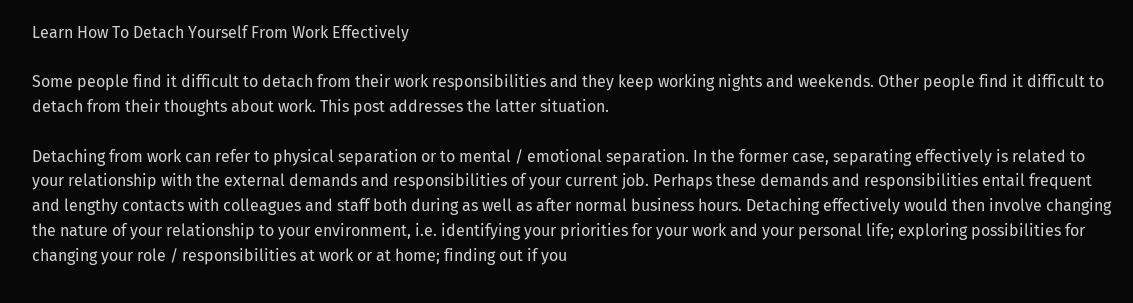Learn How To Detach Yourself From Work Effectively

Some people find it difficult to detach from their work responsibilities and they keep working nights and weekends. Other people find it difficult to detach from their thoughts about work. This post addresses the latter situation.

Detaching from work can refer to physical separation or to mental / emotional separation. In the former case, separating effectively is related to your relationship with the external demands and responsibilities of your current job. Perhaps these demands and responsibilities entail frequent and lengthy contacts with colleagues and staff both during as well as after normal business hours. Detaching effectively would then involve changing the nature of your relationship to your environment, i.e. identifying your priorities for your work and your personal life; exploring possibilities for changing your role / responsibilities at work or at home; finding out if you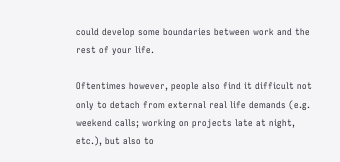could develop some boundaries between work and the rest of your life.

Oftentimes however, people also find it difficult not only to detach from external real life demands (e.g. weekend calls; working on projects late at night, etc.), but also to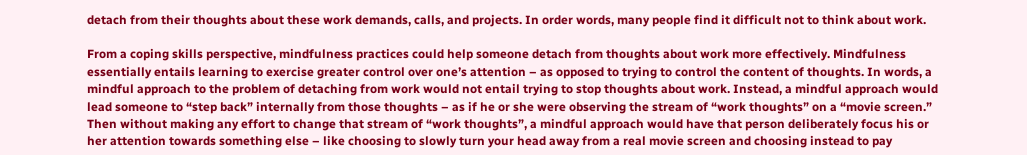detach from their thoughts about these work demands, calls, and projects. In order words, many people find it difficult not to think about work.

From a coping skills perspective, mindfulness practices could help someone detach from thoughts about work more effectively. Mindfulness essentially entails learning to exercise greater control over one’s attention – as opposed to trying to control the content of thoughts. In words, a mindful approach to the problem of detaching from work would not entail trying to stop thoughts about work. Instead, a mindful approach would lead someone to “step back” internally from those thoughts – as if he or she were observing the stream of “work thoughts” on a “movie screen.” Then without making any effort to change that stream of “work thoughts”, a mindful approach would have that person deliberately focus his or her attention towards something else – like choosing to slowly turn your head away from a real movie screen and choosing instead to pay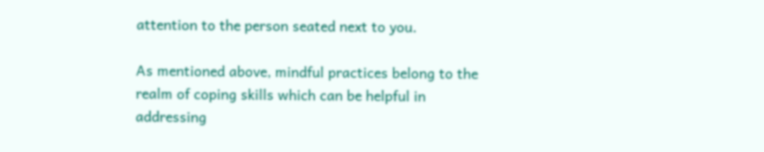attention to the person seated next to you.

As mentioned above, mindful practices belong to the realm of coping skills which can be helpful in addressing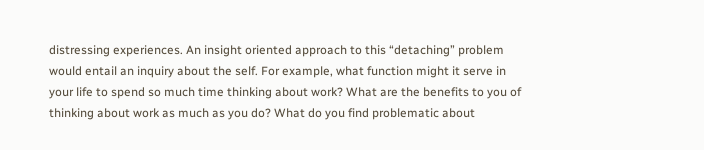distressing experiences. An insight oriented approach to this “detaching” problem would entail an inquiry about the self. For example, what function might it serve in your life to spend so much time thinking about work? What are the benefits to you of thinking about work as much as you do? What do you find problematic about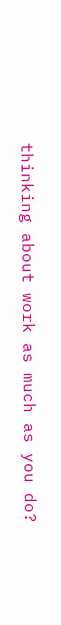thinking about work as much as you do?